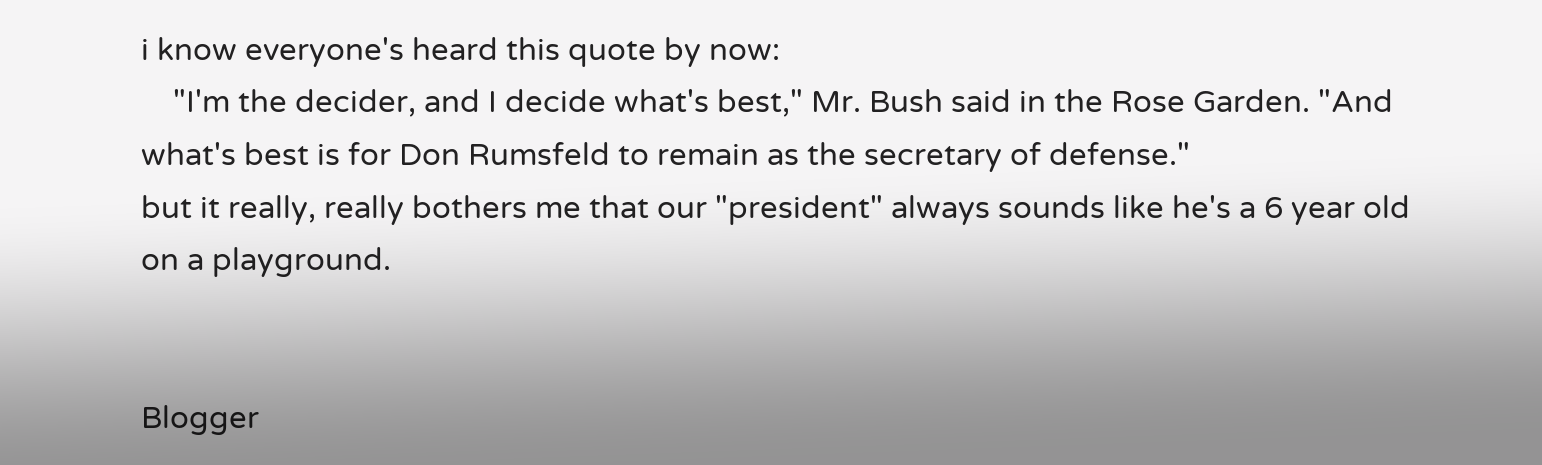i know everyone's heard this quote by now:
    "I'm the decider, and I decide what's best," Mr. Bush said in the Rose Garden. "And what's best is for Don Rumsfeld to remain as the secretary of defense."
but it really, really bothers me that our "president" always sounds like he's a 6 year old on a playground.


Blogger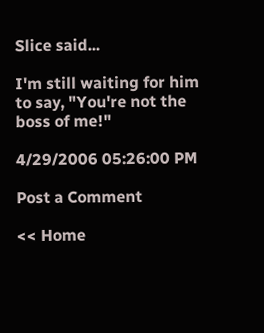Slice said...

I'm still waiting for him to say, "You're not the boss of me!"

4/29/2006 05:26:00 PM

Post a Comment

<< Home